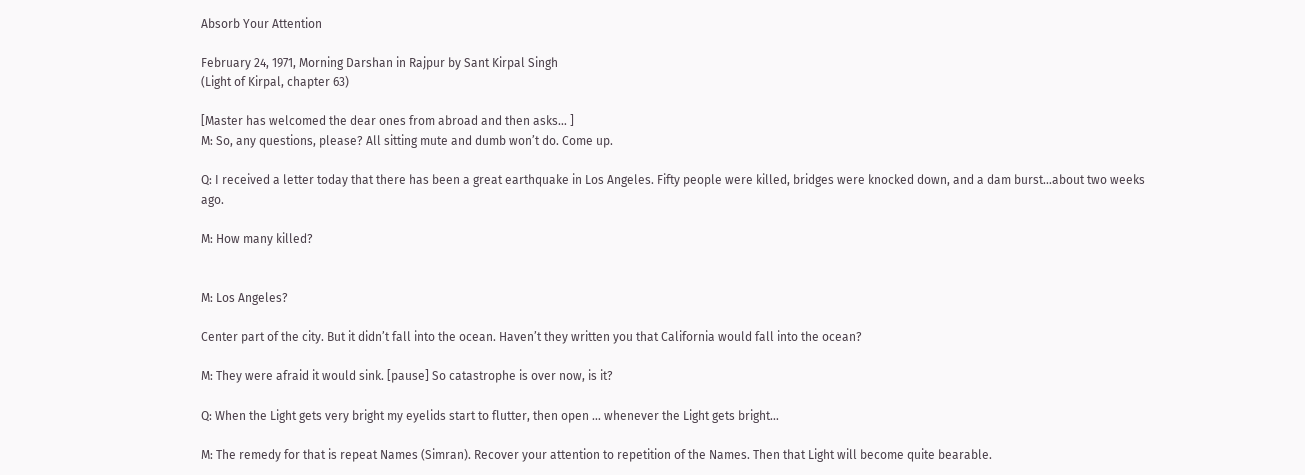Absorb Your Attention

February 24, 1971, Morning Darshan in Rajpur by Sant Kirpal Singh
(Light of Kirpal, chapter 63)

[Master has welcomed the dear ones from abroad and then asks… ]
M: So, any questions, please? All sitting mute and dumb won’t do. Come up.

Q: I received a letter today that there has been a great earthquake in Los Angeles. Fifty people were killed, bridges were knocked down, and a dam burst…about two weeks ago.

M: How many killed?


M: Los Angeles?

Center part of the city. But it didn’t fall into the ocean. Haven’t they written you that California would fall into the ocean?

M: They were afraid it would sink. [pause] So catastrophe is over now, is it?

Q: When the Light gets very bright my eyelids start to flutter, then open … whenever the Light gets bright…

M: The remedy for that is repeat Names (Simran). Recover your attention to repetition of the Names. Then that Light will become quite bearable.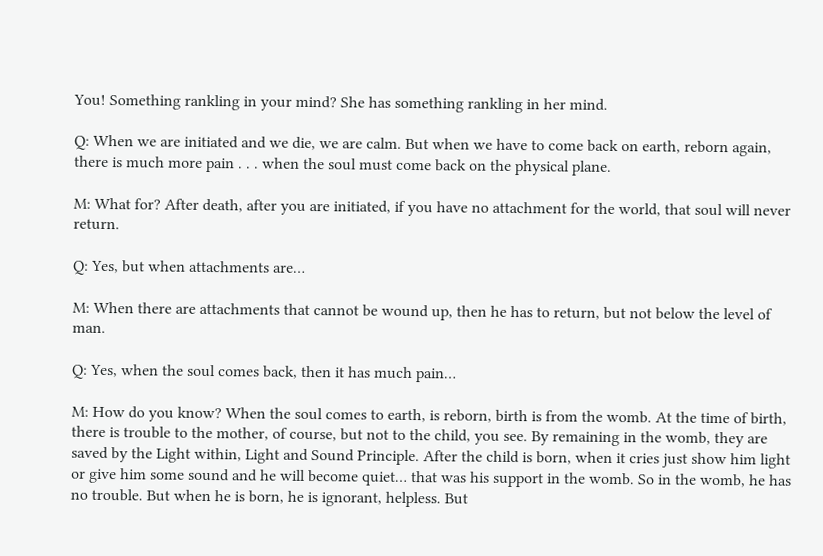You! Something rankling in your mind? She has something rankling in her mind.

Q: When we are initiated and we die, we are calm. But when we have to come back on earth, reborn again, there is much more pain . . . when the soul must come back on the physical plane.

M: What for? After death, after you are initiated, if you have no attachment for the world, that soul will never return.

Q: Yes, but when attachments are…

M: When there are attachments that cannot be wound up, then he has to return, but not below the level of man.

Q: Yes, when the soul comes back, then it has much pain…

M: How do you know? When the soul comes to earth, is reborn, birth is from the womb. At the time of birth, there is trouble to the mother, of course, but not to the child, you see. By remaining in the womb, they are saved by the Light within, Light and Sound Principle. After the child is born, when it cries just show him light or give him some sound and he will become quiet… that was his support in the womb. So in the womb, he has no trouble. But when he is born, he is ignorant, helpless. But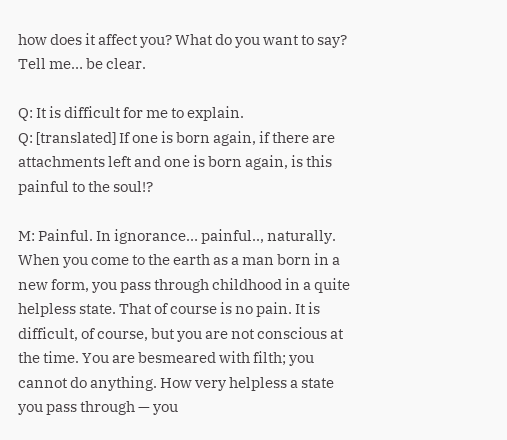how does it affect you? What do you want to say? Tell me… be clear.

Q: It is difficult for me to explain.
Q: [translated] If one is born again, if there are attachments left and one is born again, is this painful to the soul!?

M: Painful. In ignorance… painful.., naturally. When you come to the earth as a man born in a new form, you pass through childhood in a quite helpless state. That of course is no pain. It is difficult, of course, but you are not conscious at the time. You are besmeared with filth; you cannot do anything. How very helpless a state you pass through — you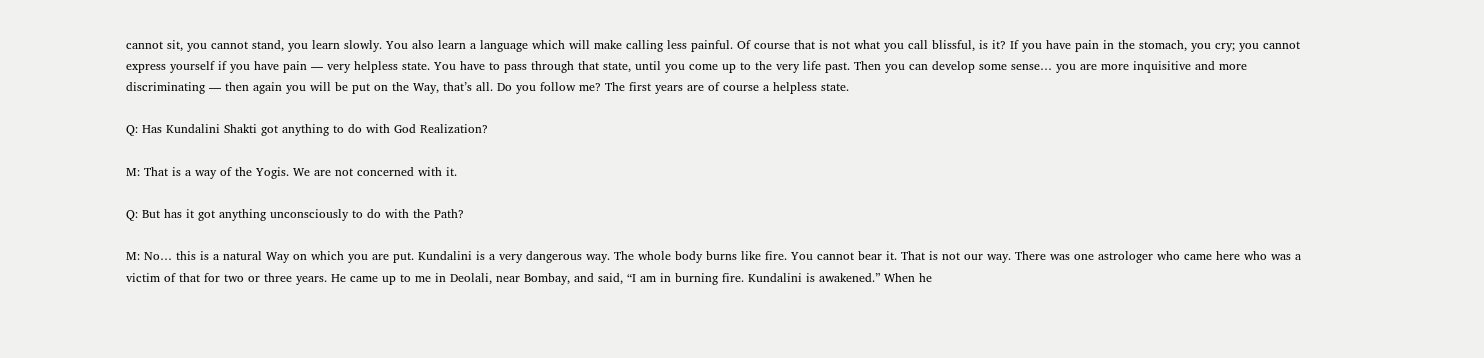cannot sit, you cannot stand, you learn slowly. You also learn a language which will make calling less painful. Of course that is not what you call blissful, is it? If you have pain in the stomach, you cry; you cannot express yourself if you have pain — very helpless state. You have to pass through that state, until you come up to the very life past. Then you can develop some sense… you are more inquisitive and more discriminating — then again you will be put on the Way, that’s all. Do you follow me? The first years are of course a helpless state.

Q: Has Kundalini Shakti got anything to do with God Realization?

M: That is a way of the Yogis. We are not concerned with it.

Q: But has it got anything unconsciously to do with the Path?

M: No… this is a natural Way on which you are put. Kundalini is a very dangerous way. The whole body burns like fire. You cannot bear it. That is not our way. There was one astrologer who came here who was a victim of that for two or three years. He came up to me in Deolali, near Bombay, and said, “I am in burning fire. Kundalini is awakened.” When he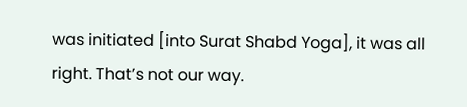was initiated [into Surat Shabd Yoga], it was all right. That’s not our way.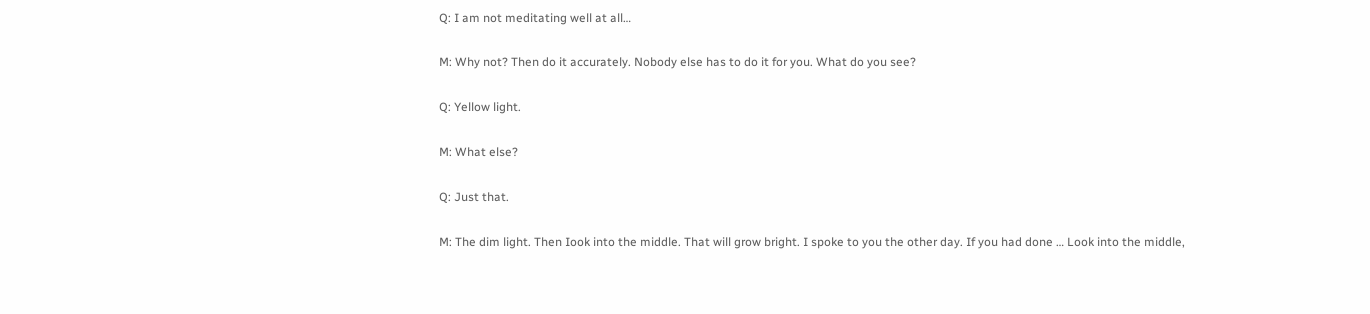Q: I am not meditating well at all…

M: Why not? Then do it accurately. Nobody else has to do it for you. What do you see?

Q: Yellow light.

M: What else?

Q: Just that.

M: The dim light. Then Iook into the middle. That will grow bright. I spoke to you the other day. If you had done … Look into the middle,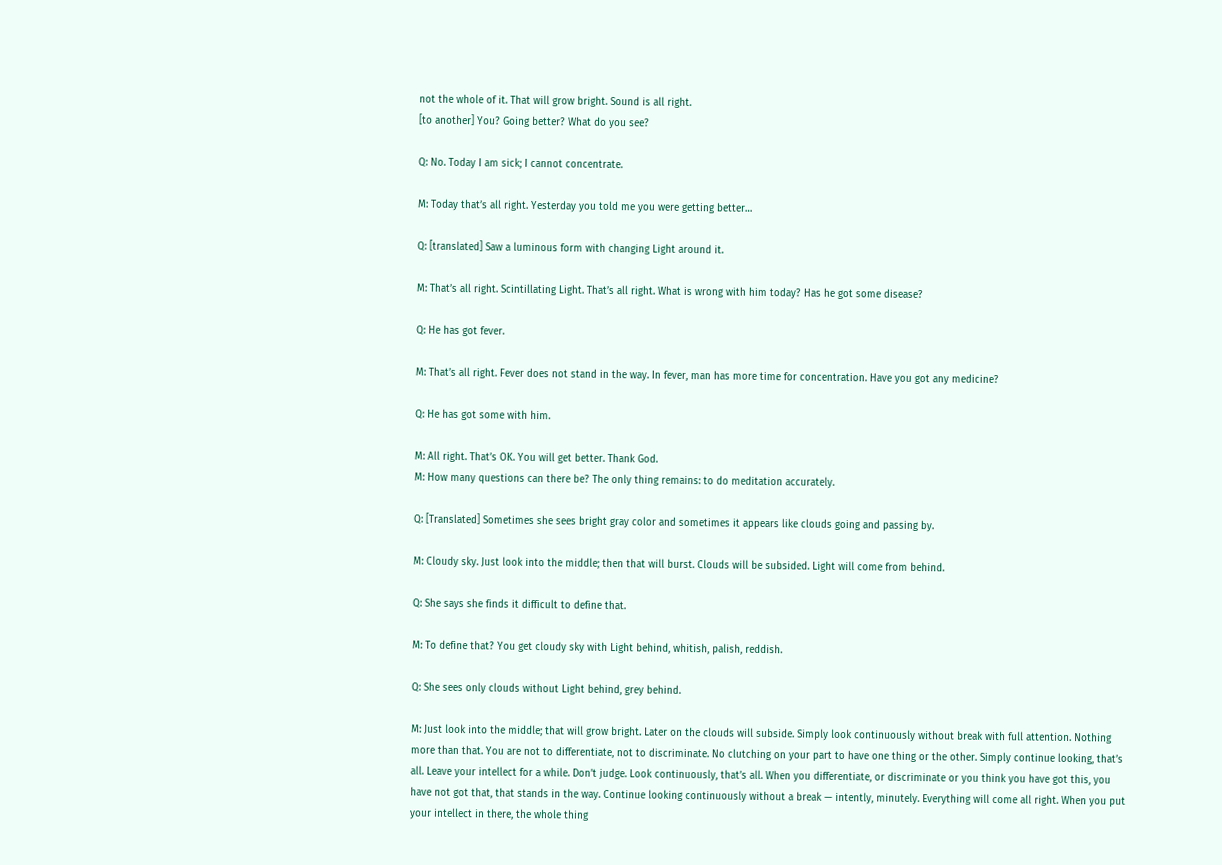not the whole of it. That will grow bright. Sound is all right.
[to another] You? Going better? What do you see?

Q: No. Today I am sick; I cannot concentrate.

M: Today that’s all right. Yesterday you told me you were getting better…

Q: [translated] Saw a luminous form with changing Light around it.

M: That’s all right. Scintillating Light. That’s all right. What is wrong with him today? Has he got some disease?

Q: He has got fever.

M: That’s all right. Fever does not stand in the way. In fever, man has more time for concentration. Have you got any medicine?

Q: He has got some with him.

M: All right. That’s OK. You will get better. Thank God.
M: How many questions can there be? The only thing remains: to do meditation accurately.

Q: [Translated] Sometimes she sees bright gray color and sometimes it appears like clouds going and passing by.

M: Cloudy sky. Just look into the middle; then that will burst. Clouds will be subsided. Light will come from behind.

Q: She says she finds it difficult to define that.

M: To define that? You get cloudy sky with Light behind, whitish, palish, reddish.

Q: She sees only clouds without Light behind, grey behind.

M: Just look into the middle; that will grow bright. Later on the clouds will subside. Simply look continuously without break with full attention. Nothing more than that. You are not to differentiate, not to discriminate. No clutching on your part to have one thing or the other. Simply continue looking, that’s all. Leave your intellect for a while. Don’t judge. Look continuously, that’s all. When you differentiate, or discriminate or you think you have got this, you have not got that, that stands in the way. Continue looking continuously without a break — intently, minutely. Everything will come all right. When you put your intellect in there, the whole thing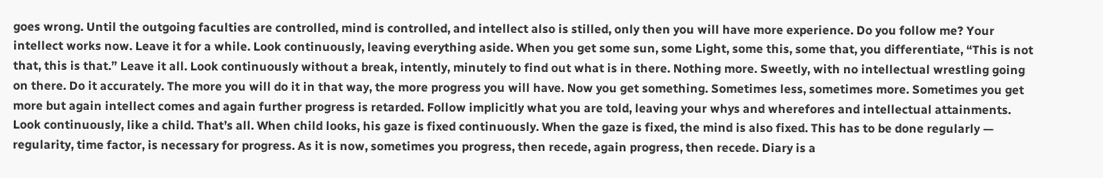goes wrong. Until the outgoing faculties are controlled, mind is controlled, and intellect also is stilled, only then you will have more experience. Do you follow me? Your intellect works now. Leave it for a while. Look continuously, leaving everything aside. When you get some sun, some Light, some this, some that, you differentiate, “This is not that, this is that.” Leave it all. Look continuously without a break, intently, minutely to find out what is in there. Nothing more. Sweetly, with no intellectual wrestling going on there. Do it accurately. The more you will do it in that way, the more progress you will have. Now you get something. Sometimes less, sometimes more. Sometimes you get more but again intellect comes and again further progress is retarded. Follow implicitly what you are told, leaving your whys and wherefores and intellectual attainments. Look continuously, like a child. That’s all. When child looks, his gaze is fixed continuously. When the gaze is fixed, the mind is also fixed. This has to be done regularly — regularity, time factor, is necessary for progress. As it is now, sometimes you progress, then recede, again progress, then recede. Diary is a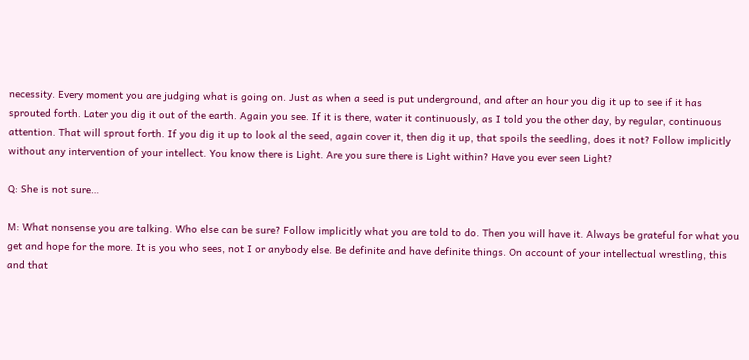necessity. Every moment you are judging what is going on. Just as when a seed is put underground, and after an hour you dig it up to see if it has sprouted forth. Later you dig it out of the earth. Again you see. If it is there, water it continuously, as I told you the other day, by regular, continuous attention. That will sprout forth. If you dig it up to look al the seed, again cover it, then dig it up, that spoils the seedling, does it not? Follow implicitly without any intervention of your intellect. You know there is Light. Are you sure there is Light within? Have you ever seen Light?

Q: She is not sure…

M: What nonsense you are talking. Who else can be sure? Follow implicitly what you are told to do. Then you will have it. Always be grateful for what you get and hope for the more. It is you who sees, not I or anybody else. Be definite and have definite things. On account of your intellectual wrestling, this and that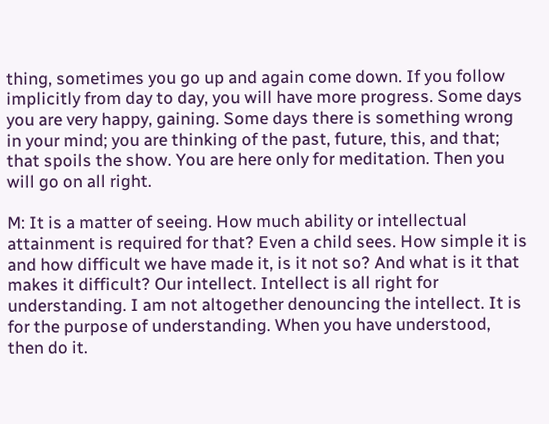thing, sometimes you go up and again come down. If you follow implicitly from day to day, you will have more progress. Some days you are very happy, gaining. Some days there is something wrong in your mind; you are thinking of the past, future, this, and that; that spoils the show. You are here only for meditation. Then you will go on all right.

M: It is a matter of seeing. How much ability or intellectual attainment is required for that? Even a child sees. How simple it is and how difficult we have made it, is it not so? And what is it that makes it difficult? Our intellect. Intellect is all right for understanding. I am not altogether denouncing the intellect. It is for the purpose of understanding. When you have understood, then do it.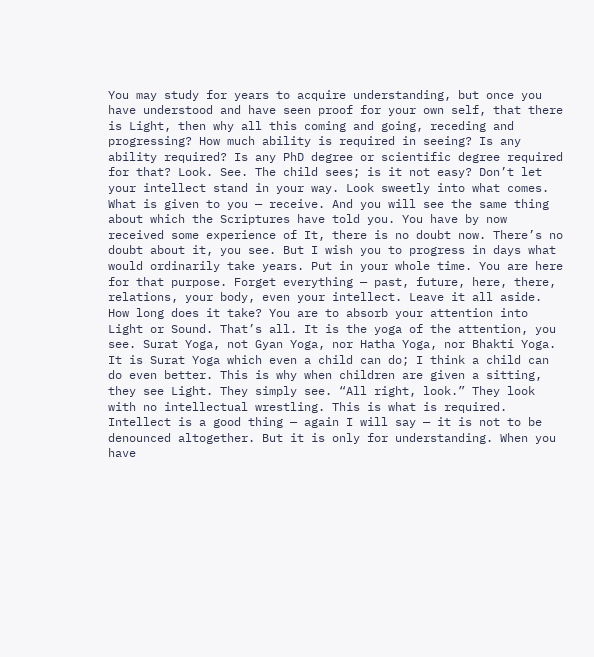You may study for years to acquire understanding, but once you have understood and have seen proof for your own self, that there is Light, then why all this coming and going, receding and progressing? How much ability is required in seeing? Is any ability required? Is any PhD degree or scientific degree required for that? Look. See. The child sees; is it not easy? Don’t let your intellect stand in your way. Look sweetly into what comes. What is given to you — receive. And you will see the same thing about which the Scriptures have told you. You have by now received some experience of It, there is no doubt now. There’s no doubt about it, you see. But I wish you to progress in days what would ordinarily take years. Put in your whole time. You are here for that purpose. Forget everything — past, future, here, there, relations, your body, even your intellect. Leave it all aside. How long does it take? You are to absorb your attention into Light or Sound. That’s all. It is the yoga of the attention, you see. Surat Yoga, not Gyan Yoga, nor Hatha Yoga, nor Bhakti Yoga. It is Surat Yoga which even a child can do; I think a child can do even better. This is why when children are given a sitting, they see Light. They simply see. “All right, look.” They look with no intellectual wrestling. This is what is required. Intellect is a good thing — again I will say — it is not to be denounced altogether. But it is only for understanding. When you have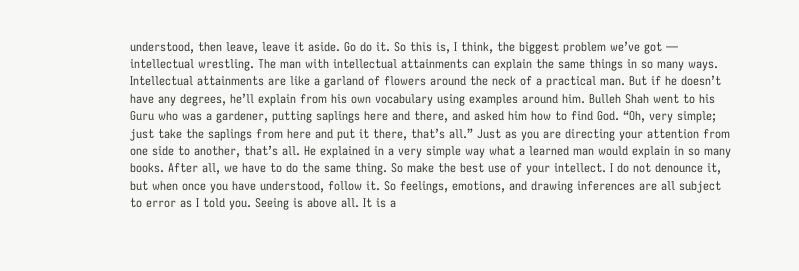understood, then leave, leave it aside. Go do it. So this is, I think, the biggest problem we’ve got — intellectual wrestling. The man with intellectual attainments can explain the same things in so many ways. Intellectual attainments are like a garland of flowers around the neck of a practical man. But if he doesn’t have any degrees, he’ll explain from his own vocabulary using examples around him. Bulleh Shah went to his Guru who was a gardener, putting saplings here and there, and asked him how to find God. “Oh, very simple; just take the saplings from here and put it there, that’s all.” Just as you are directing your attention from one side to another, that’s all. He explained in a very simple way what a learned man would explain in so many books. After all, we have to do the same thing. So make the best use of your intellect. I do not denounce it, but when once you have understood, follow it. So feelings, emotions, and drawing inferences are all subject to error as I told you. Seeing is above all. It is a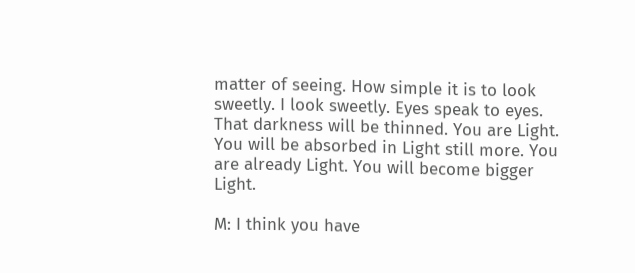matter of seeing. How simple it is to look sweetly. I look sweetly. Eyes speak to eyes. That darkness will be thinned. You are Light. You will be absorbed in Light still more. You are already Light. You will become bigger Light.

M: I think you have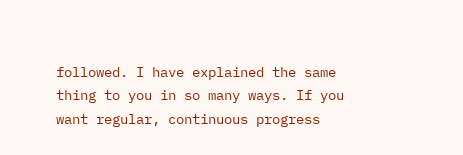followed. I have explained the same thing to you in so many ways. If you want regular, continuous progress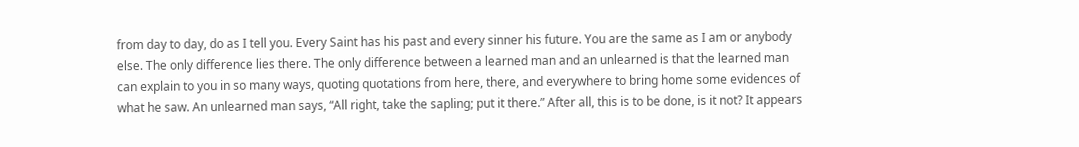from day to day, do as I tell you. Every Saint has his past and every sinner his future. You are the same as I am or anybody else. The only difference lies there. The only difference between a learned man and an unlearned is that the learned man can explain to you in so many ways, quoting quotations from here, there, and everywhere to bring home some evidences of what he saw. An unlearned man says, “All right, take the sapling; put it there.” After all, this is to be done, is it not? It appears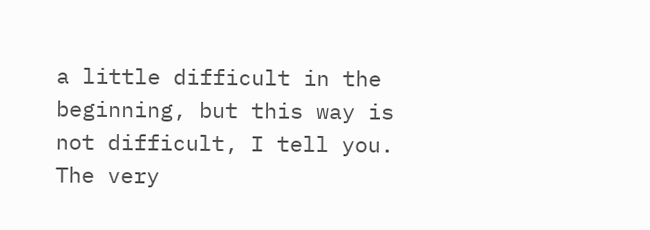a little difficult in the beginning, but this way is not difficult, I tell you. The very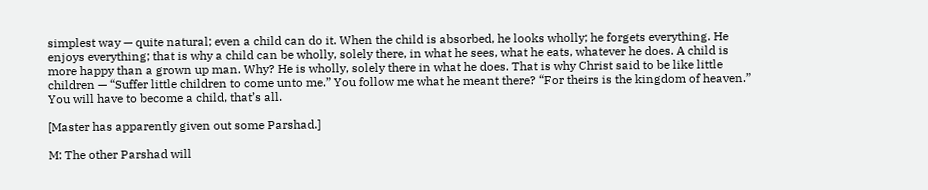simplest way — quite natural; even a child can do it. When the child is absorbed, he looks wholly; he forgets everything. He enjoys everything; that is why a child can be wholly, solely there, in what he sees, what he eats, whatever he does. A child is more happy than a grown up man. Why? He is wholly, solely there in what he does. That is why Christ said to be like little children — “Suffer little children to come unto me.” You follow me what he meant there? “For theirs is the kingdom of heaven.” You will have to become a child, that’s all.

[Master has apparently given out some Parshad.]

M: The other Parshad will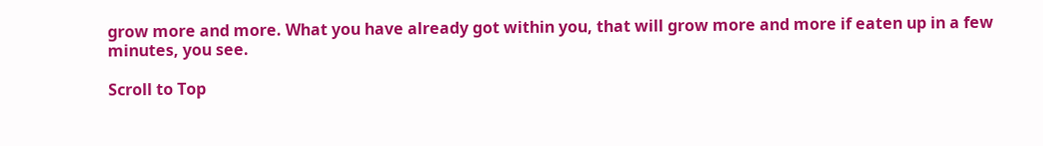grow more and more. What you have already got within you, that will grow more and more if eaten up in a few minutes, you see.

Scroll to Top